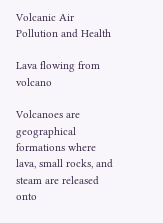Volcanic Air Pollution and Health

Lava flowing from volcano

Volcanoes are geographical formations where lava, small rocks, and steam are released onto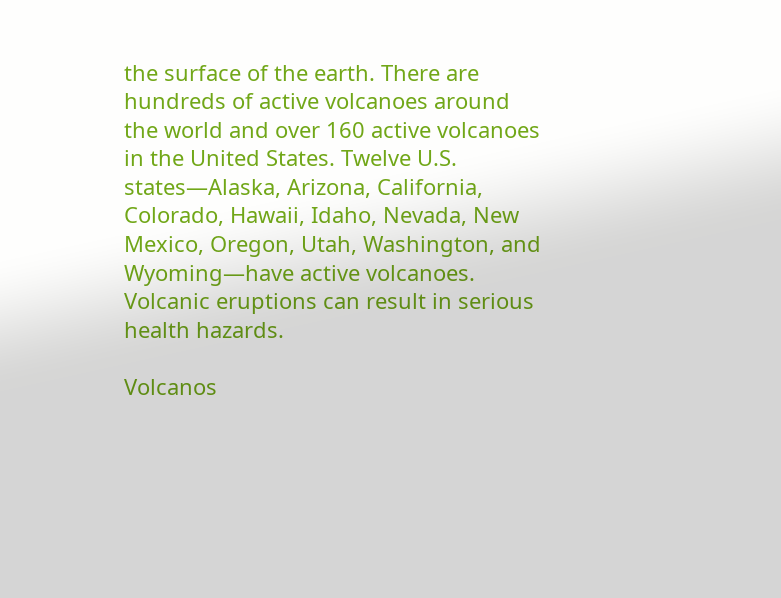the surface of the earth. There are hundreds of active volcanoes around the world and over 160 active volcanoes in the United States. Twelve U.S. states—Alaska, Arizona, California, Colorado, Hawaii, Idaho, Nevada, New Mexico, Oregon, Utah, Washington, and Wyoming—have active volcanoes. Volcanic eruptions can result in serious health hazards.

Volcanos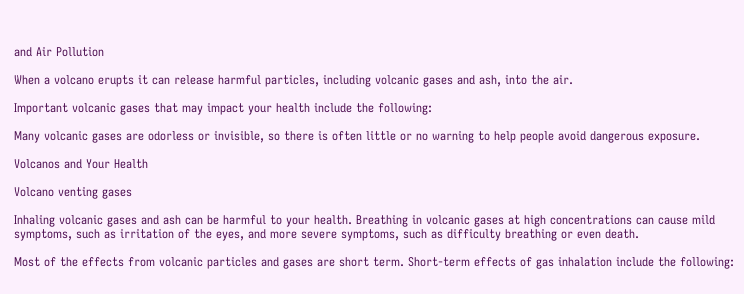and Air Pollution

When a volcano erupts it can release harmful particles, including volcanic gases and ash, into the air.

Important volcanic gases that may impact your health include the following:

Many volcanic gases are odorless or invisible, so there is often little or no warning to help people avoid dangerous exposure.

Volcanos and Your Health

Volcano venting gases

Inhaling volcanic gases and ash can be harmful to your health. Breathing in volcanic gases at high concentrations can cause mild symptoms, such as irritation of the eyes, and more severe symptoms, such as difficulty breathing or even death.

Most of the effects from volcanic particles and gases are short term. Short-term effects of gas inhalation include the following: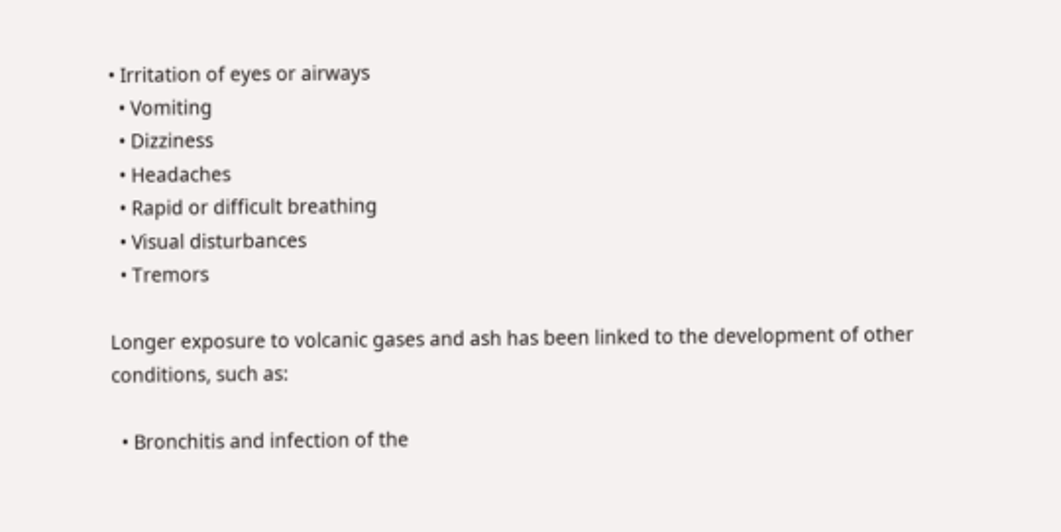• Irritation of eyes or airways
  • Vomiting
  • Dizziness
  • Headaches
  • Rapid or difficult breathing
  • Visual disturbances
  • Tremors

Longer exposure to volcanic gases and ash has been linked to the development of other conditions, such as:

  • Bronchitis and infection of the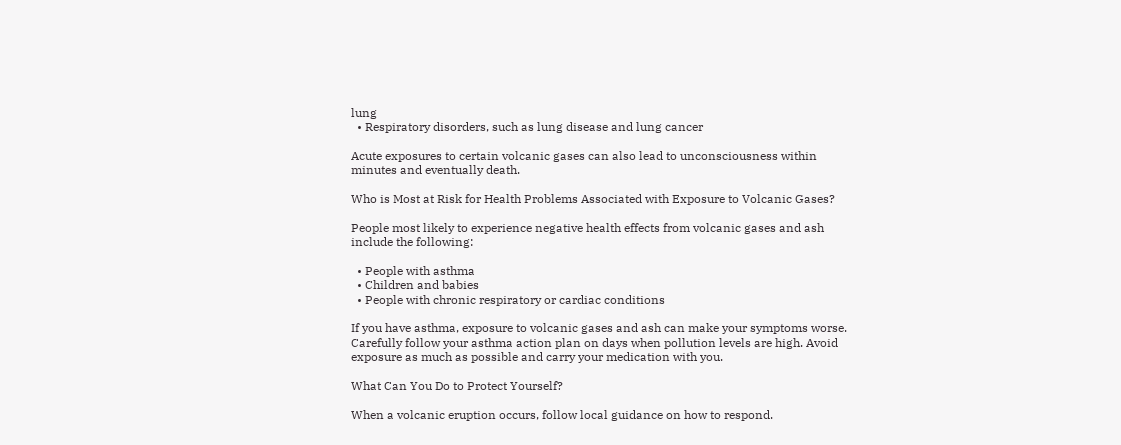lung
  • Respiratory disorders, such as lung disease and lung cancer

Acute exposures to certain volcanic gases can also lead to unconsciousness within minutes and eventually death.

Who is Most at Risk for Health Problems Associated with Exposure to Volcanic Gases?

People most likely to experience negative health effects from volcanic gases and ash include the following:

  • People with asthma
  • Children and babies
  • People with chronic respiratory or cardiac conditions

If you have asthma, exposure to volcanic gases and ash can make your symptoms worse. Carefully follow your asthma action plan on days when pollution levels are high. Avoid exposure as much as possible and carry your medication with you.

What Can You Do to Protect Yourself?

When a volcanic eruption occurs, follow local guidance on how to respond.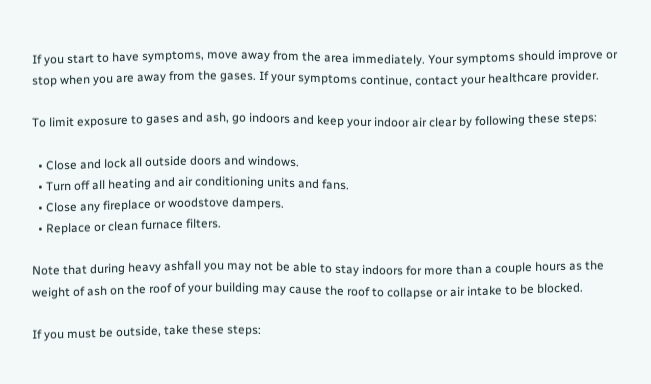If you start to have symptoms, move away from the area immediately. Your symptoms should improve or stop when you are away from the gases. If your symptoms continue, contact your healthcare provider.

To limit exposure to gases and ash, go indoors and keep your indoor air clear by following these steps:

  • Close and lock all outside doors and windows.
  • Turn off all heating and air conditioning units and fans.
  • Close any fireplace or woodstove dampers.
  • Replace or clean furnace filters.

Note that during heavy ashfall you may not be able to stay indoors for more than a couple hours as the weight of ash on the roof of your building may cause the roof to collapse or air intake to be blocked.

If you must be outside, take these steps: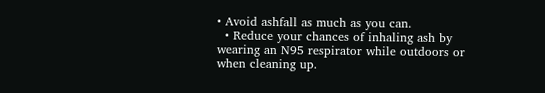• Avoid ashfall as much as you can.
  • Reduce your chances of inhaling ash by wearing an N95 respirator while outdoors or when cleaning up.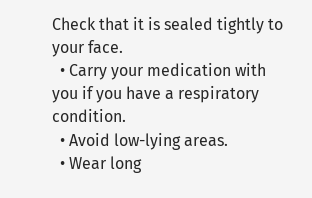Check that it is sealed tightly to your face.
  • Carry your medication with you if you have a respiratory condition.
  • Avoid low-lying areas.
  • Wear long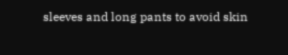sleeves and long pants to avoid skin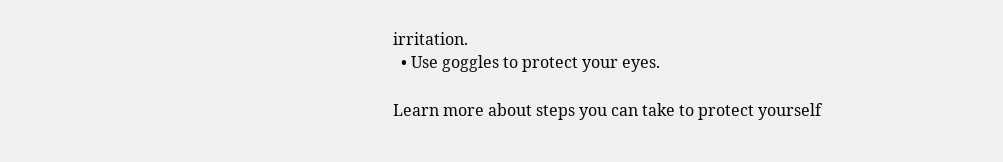irritation.
  • Use goggles to protect your eyes.

Learn more about steps you can take to protect yourself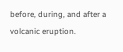before, during, and after a volcanic eruption.